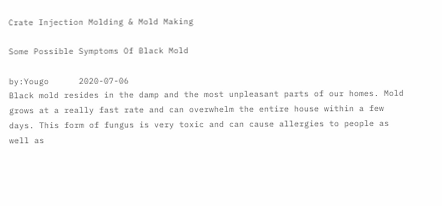Crate Injection Molding & Mold Making

Some Possible Symptoms Of Black Mold

by:Yougo      2020-07-06
Black mold resides in the damp and the most unpleasant parts of our homes. Mold grows at a really fast rate and can overwhelm the entire house within a few days. This form of fungus is very toxic and can cause allergies to people as well as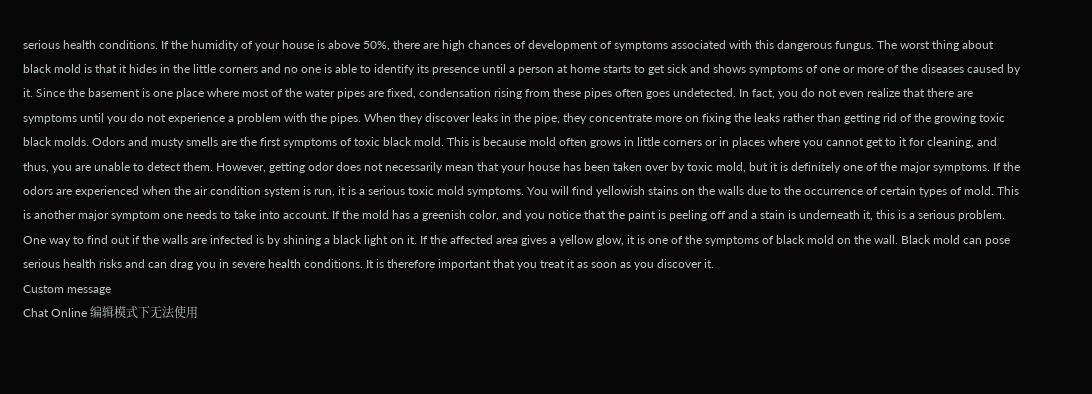serious health conditions. If the humidity of your house is above 50%, there are high chances of development of symptoms associated with this dangerous fungus. The worst thing about black mold is that it hides in the little corners and no one is able to identify its presence until a person at home starts to get sick and shows symptoms of one or more of the diseases caused by it. Since the basement is one place where most of the water pipes are fixed, condensation rising from these pipes often goes undetected. In fact, you do not even realize that there are symptoms until you do not experience a problem with the pipes. When they discover leaks in the pipe, they concentrate more on fixing the leaks rather than getting rid of the growing toxic black molds. Odors and musty smells are the first symptoms of toxic black mold. This is because mold often grows in little corners or in places where you cannot get to it for cleaning, and thus, you are unable to detect them. However, getting odor does not necessarily mean that your house has been taken over by toxic mold, but it is definitely one of the major symptoms. If the odors are experienced when the air condition system is run, it is a serious toxic mold symptoms. You will find yellowish stains on the walls due to the occurrence of certain types of mold. This is another major symptom one needs to take into account. If the mold has a greenish color, and you notice that the paint is peeling off and a stain is underneath it, this is a serious problem. One way to find out if the walls are infected is by shining a black light on it. If the affected area gives a yellow glow, it is one of the symptoms of black mold on the wall. Black mold can pose serious health risks and can drag you in severe health conditions. It is therefore important that you treat it as soon as you discover it.
Custom message
Chat Online 编辑模式下无法使用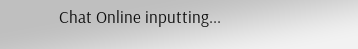Chat Online inputting...